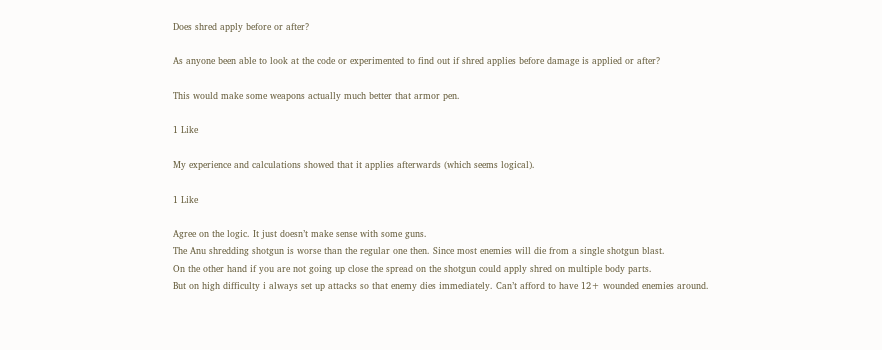Does shred apply before or after?

As anyone been able to look at the code or experimented to find out if shred applies before damage is applied or after?

This would make some weapons actually much better that armor pen.

1 Like

My experience and calculations showed that it applies afterwards (which seems logical).

1 Like

Agree on the logic. It just doesn’t make sense with some guns.
The Anu shredding shotgun is worse than the regular one then. Since most enemies will die from a single shotgun blast.
On the other hand if you are not going up close the spread on the shotgun could apply shred on multiple body parts.
But on high difficulty i always set up attacks so that enemy dies immediately. Can’t afford to have 12+ wounded enemies around.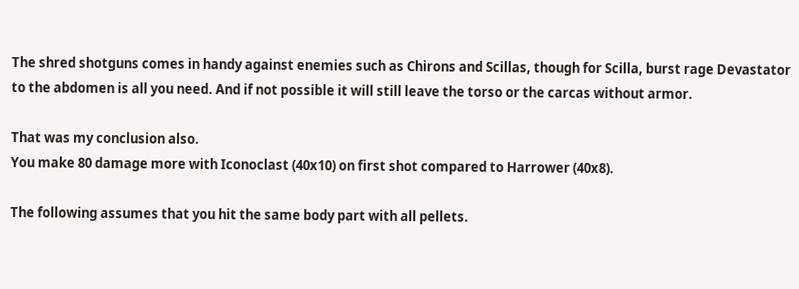The shred shotguns comes in handy against enemies such as Chirons and Scillas, though for Scilla, burst rage Devastator to the abdomen is all you need. And if not possible it will still leave the torso or the carcas without armor.

That was my conclusion also.
You make 80 damage more with Iconoclast (40x10) on first shot compared to Harrower (40x8).

The following assumes that you hit the same body part with all pellets.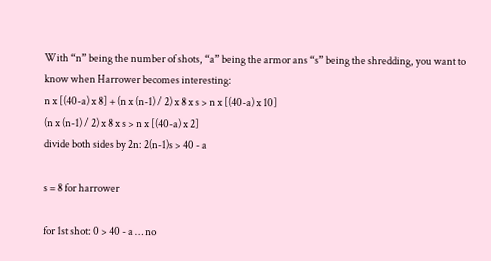With “n” being the number of shots, “a” being the armor ans “s” being the shredding, you want to know when Harrower becomes interesting:
n x [(40-a) x 8] + (n x (n-1) / 2) x 8 x s > n x [(40-a) x 10]
(n x (n-1) / 2) x 8 x s > n x [(40-a) x 2]
divide both sides by 2n: 2(n-1)s > 40 - a

s = 8 for harrower

for 1st shot: 0 > 40 - a … no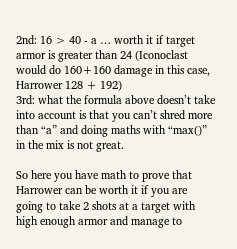2nd: 16 > 40 - a … worth it if target armor is greater than 24 (Iconoclast would do 160+160 damage in this case, Harrower 128 + 192)
3rd: what the formula above doesn’t take into account is that you can’t shred more than “a” and doing maths with “max()” in the mix is not great.

So here you have math to prove that Harrower can be worth it if you are going to take 2 shots at a target with high enough armor and manage to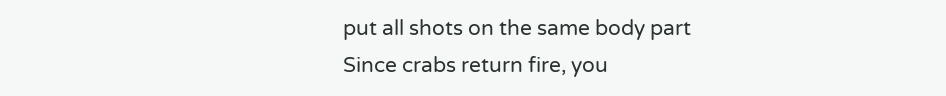put all shots on the same body part
Since crabs return fire, you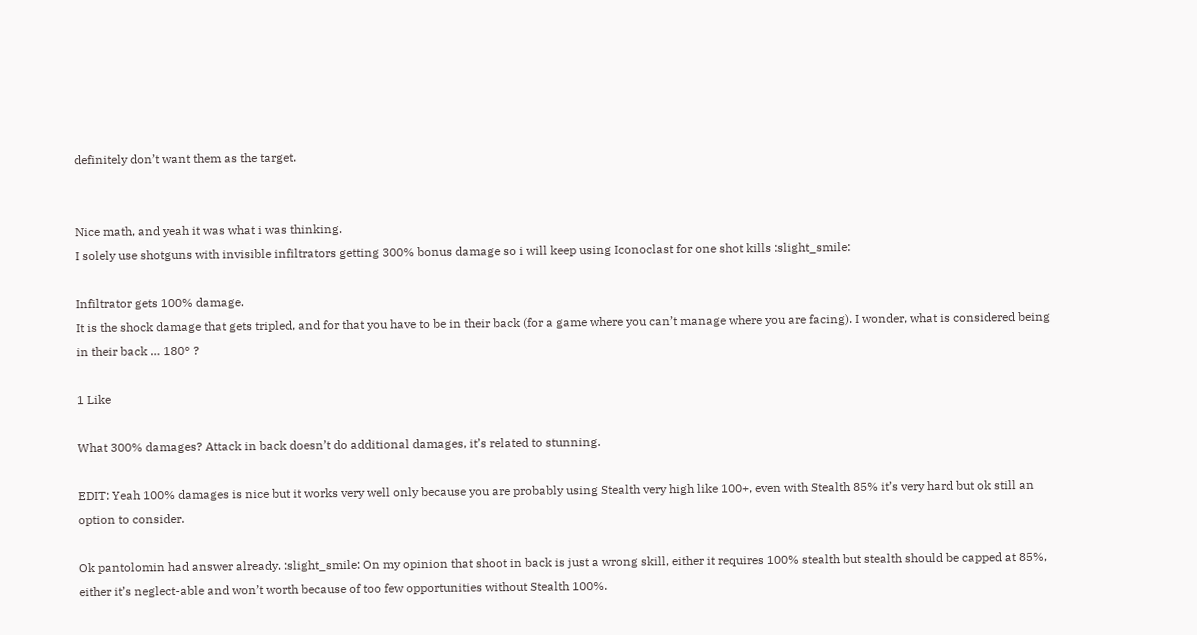definitely don’t want them as the target.


Nice math, and yeah it was what i was thinking.
I solely use shotguns with invisible infiltrators getting 300% bonus damage so i will keep using Iconoclast for one shot kills :slight_smile:

Infiltrator gets 100% damage.
It is the shock damage that gets tripled, and for that you have to be in their back (for a game where you can’t manage where you are facing). I wonder, what is considered being in their back … 180° ?

1 Like

What 300% damages? Attack in back doesn’t do additional damages, it’s related to stunning.

EDIT: Yeah 100% damages is nice but it works very well only because you are probably using Stealth very high like 100+, even with Stealth 85% it’s very hard but ok still an option to consider.

Ok pantolomin had answer already. :slight_smile: On my opinion that shoot in back is just a wrong skill, either it requires 100% stealth but stealth should be capped at 85%, either it’s neglect-able and won’t worth because of too few opportunities without Stealth 100%.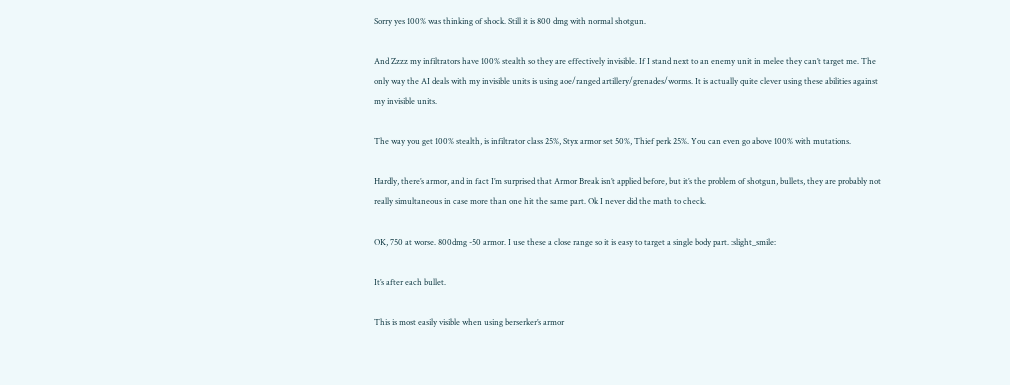Sorry yes 100% was thinking of shock. Still it is 800 dmg with normal shotgun.

And Zzzz my infiltrators have 100% stealth so they are effectively invisible. If I stand next to an enemy unit in melee they can’t target me. The only way the AI deals with my invisible units is using aoe/ranged artillery/grenades/worms. It is actually quite clever using these abilities against my invisible units.

The way you get 100% stealth, is infiltrator class 25%, Styx armor set 50%, Thief perk 25%. You can even go above 100% with mutations.

Hardly, there’s armor, and in fact I’m surprised that Armor Break isn’t applied before, but it’s the problem of shotgun, bullets, they are probably not really simultaneous in case more than one hit the same part. Ok I never did the math to check.

OK, 750 at worse. 800dmg -50 armor. I use these a close range so it is easy to target a single body part. :slight_smile:

It’s after each bullet.

This is most easily visible when using berserker’s armor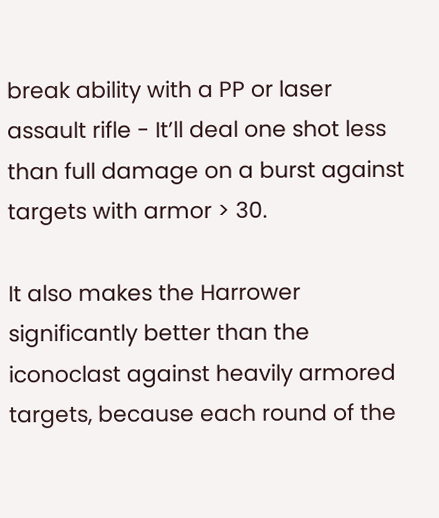break ability with a PP or laser assault rifle - It’ll deal one shot less than full damage on a burst against targets with armor > 30.

It also makes the Harrower significantly better than the iconoclast against heavily armored targets, because each round of the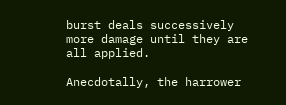burst deals successively more damage until they are all applied.

Anecdotally, the harrower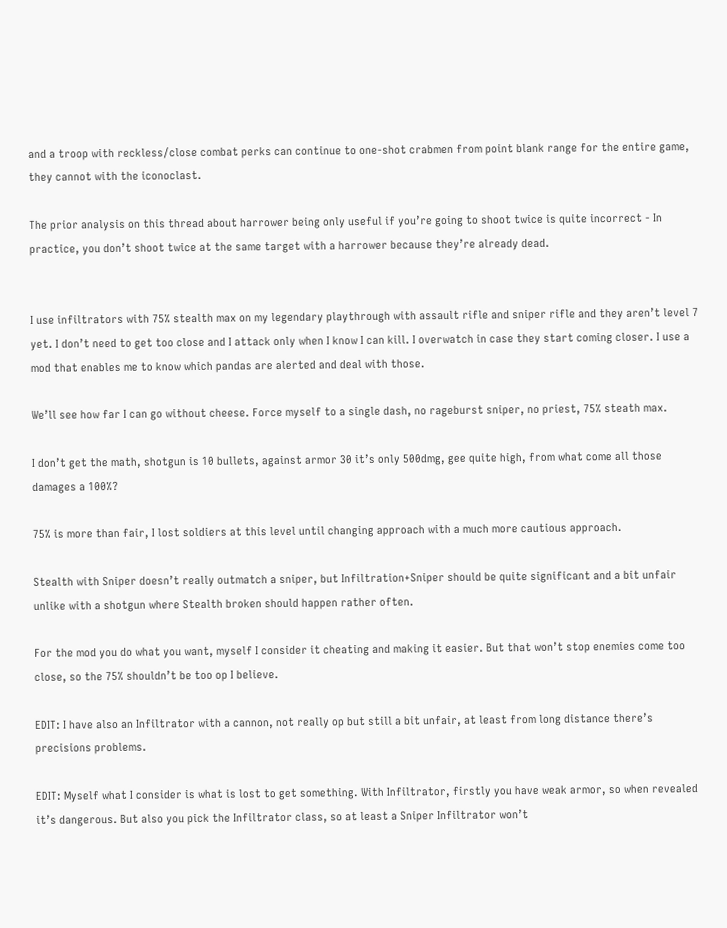and a troop with reckless/close combat perks can continue to one-shot crabmen from point blank range for the entire game, they cannot with the iconoclast.

The prior analysis on this thread about harrower being only useful if you’re going to shoot twice is quite incorrect - In practice, you don’t shoot twice at the same target with a harrower because they’re already dead.


I use infiltrators with 75% stealth max on my legendary playthrough with assault rifle and sniper rifle and they aren’t level 7 yet. I don’t need to get too close and I attack only when I know I can kill. I overwatch in case they start coming closer. I use a mod that enables me to know which pandas are alerted and deal with those.

We’ll see how far I can go without cheese. Force myself to a single dash, no rageburst sniper, no priest, 75% steath max.

I don’t get the math, shotgun is 10 bullets, against armor 30 it’s only 500dmg, gee quite high, from what come all those damages a 100%?

75% is more than fair, I lost soldiers at this level until changing approach with a much more cautious approach.

Stealth with Sniper doesn’t really outmatch a sniper, but Infiltration+Sniper should be quite significant and a bit unfair unlike with a shotgun where Stealth broken should happen rather often.

For the mod you do what you want, myself I consider it cheating and making it easier. But that won’t stop enemies come too close, so the 75% shouldn’t be too op I believe.

EDIT: I have also an Infiltrator with a cannon, not really op but still a bit unfair, at least from long distance there’s precisions problems.

EDIT: Myself what I consider is what is lost to get something. With Infiltrator, firstly you have weak armor, so when revealed it’s dangerous. But also you pick the Infiltrator class, so at least a Sniper Infiltrator won’t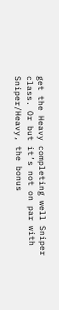get the Heavy completing well Sniper class. Or but it’s not on par with Sniper/Heavy, the bonus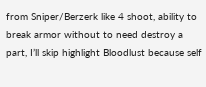from Sniper/Berzerk like 4 shoot, ability to break armor without to need destroy a part, I’ll skip highlight Bloodlust because self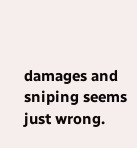damages and sniping seems just wrong.